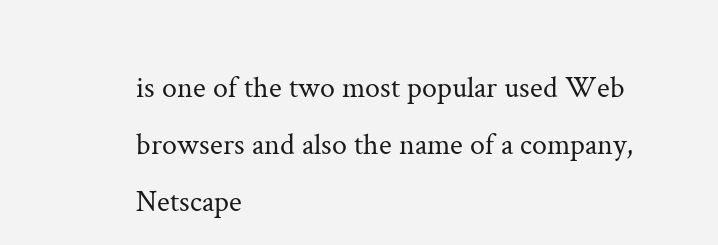is one of the two most popular used Web browsers and also the name of a company, Netscape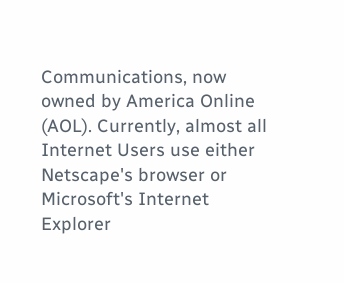Communications, now owned by America Online (AOL). Currently, almost all Internet Users use either Netscape's browser or Microsoft's Internet Explorer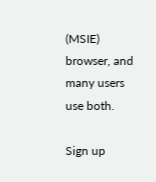(MSIE) browser, and many users use both.

Sign up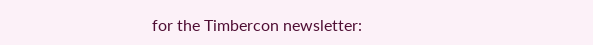for the Timbercon newsletter: